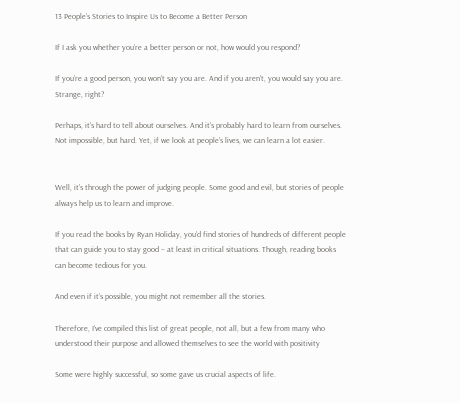13 People’s Stories to Inspire Us to Become a Better Person

If I ask you whether you’re a better person or not, how would you respond?

If you’re a good person, you won’t say you are. And if you aren’t, you would say you are. Strange, right?

Perhaps, it’s hard to tell about ourselves. And it’s probably hard to learn from ourselves. Not impossible, but hard. Yet, if we look at people’s lives, we can learn a lot easier.


Well, it’s through the power of judging people. Some good and evil, but stories of people always help us to learn and improve.

If you read the books by Ryan Holiday, you’d find stories of hundreds of different people that can guide you to stay good – at least in critical situations. Though, reading books can become tedious for you.

And even if it’s possible, you might not remember all the stories.

Therefore, I’ve compiled this list of great people, not all, but a few from many who understood their purpose and allowed themselves to see the world with positivity

Some were highly successful, so some gave us crucial aspects of life.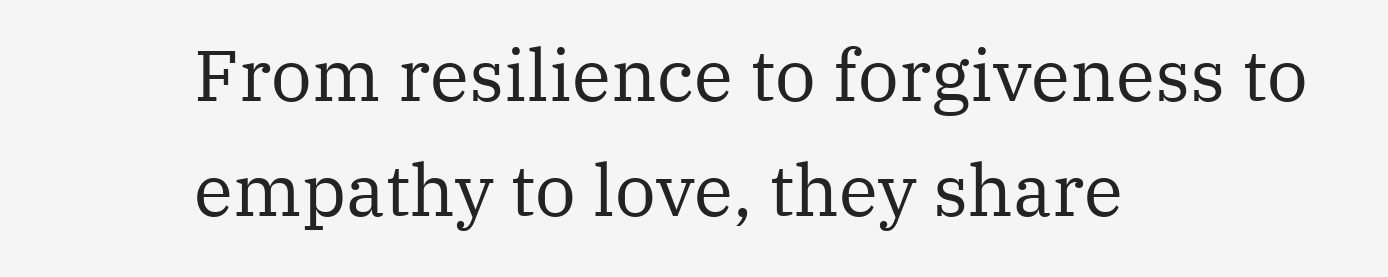From resilience to forgiveness to empathy to love, they share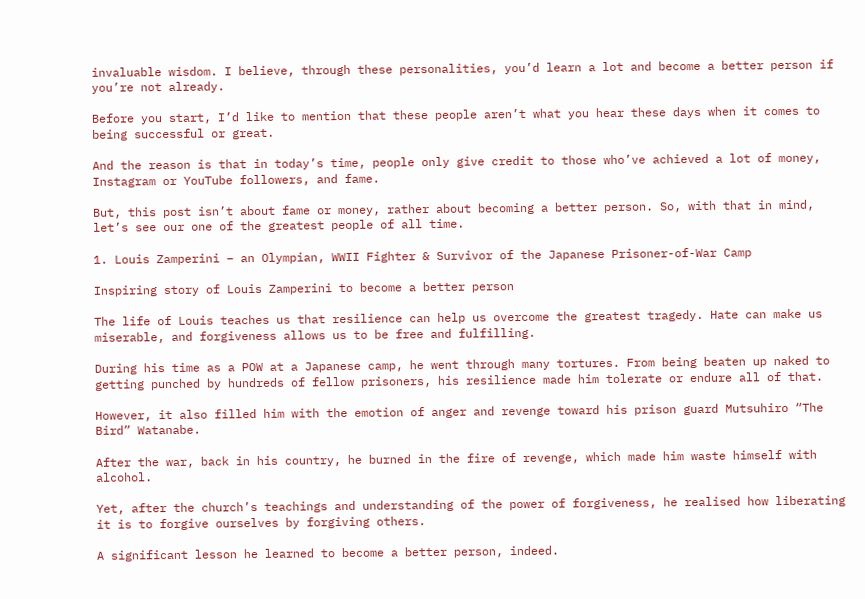invaluable wisdom. I believe, through these personalities, you’d learn a lot and become a better person if you’re not already.

Before you start, I’d like to mention that these people aren’t what you hear these days when it comes to being successful or great.

And the reason is that in today’s time, people only give credit to those who’ve achieved a lot of money, Instagram or YouTube followers, and fame.

But, this post isn’t about fame or money, rather about becoming a better person. So, with that in mind, let’s see our one of the greatest people of all time.

1. Louis Zamperini – an Olympian, WWII Fighter & Survivor of the Japanese Prisoner-of-War Camp

Inspiring story of Louis Zamperini to become a better person

The life of Louis teaches us that resilience can help us overcome the greatest tragedy. Hate can make us miserable, and forgiveness allows us to be free and fulfilling.

During his time as a POW at a Japanese camp, he went through many tortures. From being beaten up naked to getting punched by hundreds of fellow prisoners, his resilience made him tolerate or endure all of that.

However, it also filled him with the emotion of anger and revenge toward his prison guard Mutsuhiro “The Bird” Watanabe.

After the war, back in his country, he burned in the fire of revenge, which made him waste himself with alcohol.

Yet, after the church’s teachings and understanding of the power of forgiveness, he realised how liberating it is to forgive ourselves by forgiving others.

A significant lesson he learned to become a better person, indeed.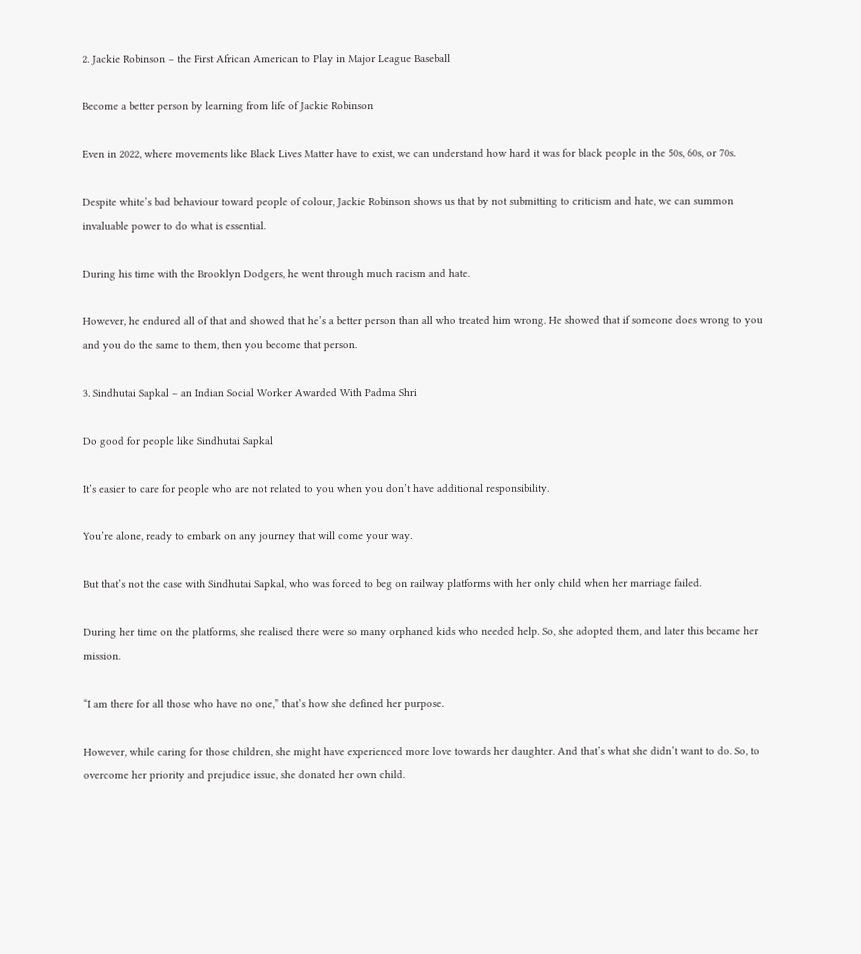2. Jackie Robinson – the First African American to Play in Major League Baseball

Become a better person by learning from life of Jackie Robinson

Even in 2022, where movements like Black Lives Matter have to exist, we can understand how hard it was for black people in the 50s, 60s, or 70s.

Despite white’s bad behaviour toward people of colour, Jackie Robinson shows us that by not submitting to criticism and hate, we can summon invaluable power to do what is essential.

During his time with the Brooklyn Dodgers, he went through much racism and hate.

However, he endured all of that and showed that he’s a better person than all who treated him wrong. He showed that if someone does wrong to you and you do the same to them, then you become that person.

3. Sindhutai Sapkal – an Indian Social Worker Awarded With Padma Shri

Do good for people like Sindhutai Sapkal

It’s easier to care for people who are not related to you when you don’t have additional responsibility.

You’re alone, ready to embark on any journey that will come your way.

But that’s not the case with Sindhutai Sapkal, who was forced to beg on railway platforms with her only child when her marriage failed.

During her time on the platforms, she realised there were so many orphaned kids who needed help. So, she adopted them, and later this became her mission.

“I am there for all those who have no one,” that’s how she defined her purpose.

However, while caring for those children, she might have experienced more love towards her daughter. And that’s what she didn’t want to do. So, to overcome her priority and prejudice issue, she donated her own child.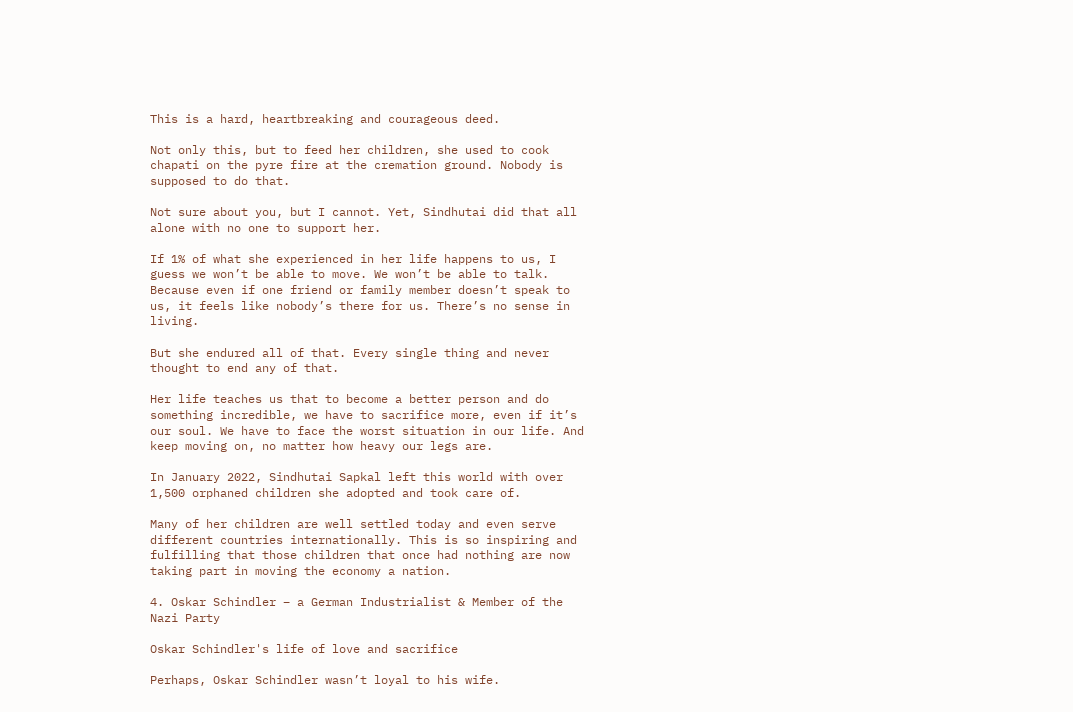This is a hard, heartbreaking and courageous deed.

Not only this, but to feed her children, she used to cook chapati on the pyre fire at the cremation ground. Nobody is supposed to do that.

Not sure about you, but I cannot. Yet, Sindhutai did that all alone with no one to support her.

If 1% of what she experienced in her life happens to us, I guess we won’t be able to move. We won’t be able to talk. Because even if one friend or family member doesn’t speak to us, it feels like nobody’s there for us. There’s no sense in living.

But she endured all of that. Every single thing and never thought to end any of that.

Her life teaches us that to become a better person and do something incredible, we have to sacrifice more, even if it’s our soul. We have to face the worst situation in our life. And keep moving on, no matter how heavy our legs are.

In January 2022, Sindhutai Sapkal left this world with over 1,500 orphaned children she adopted and took care of.

Many of her children are well settled today and even serve different countries internationally. This is so inspiring and fulfilling that those children that once had nothing are now taking part in moving the economy a nation.

4. Oskar Schindler – a German Industrialist & Member of the Nazi Party

Oskar Schindler's life of love and sacrifice

Perhaps, Oskar Schindler wasn’t loyal to his wife.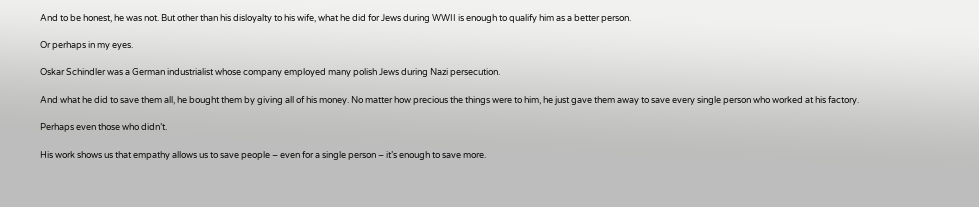And to be honest, he was not. But other than his disloyalty to his wife, what he did for Jews during WWII is enough to qualify him as a better person.

Or perhaps in my eyes.

Oskar Schindler was a German industrialist whose company employed many polish Jews during Nazi persecution.

And what he did to save them all, he bought them by giving all of his money. No matter how precious the things were to him, he just gave them away to save every single person who worked at his factory.

Perhaps even those who didn’t.

His work shows us that empathy allows us to save people – even for a single person – it’s enough to save more.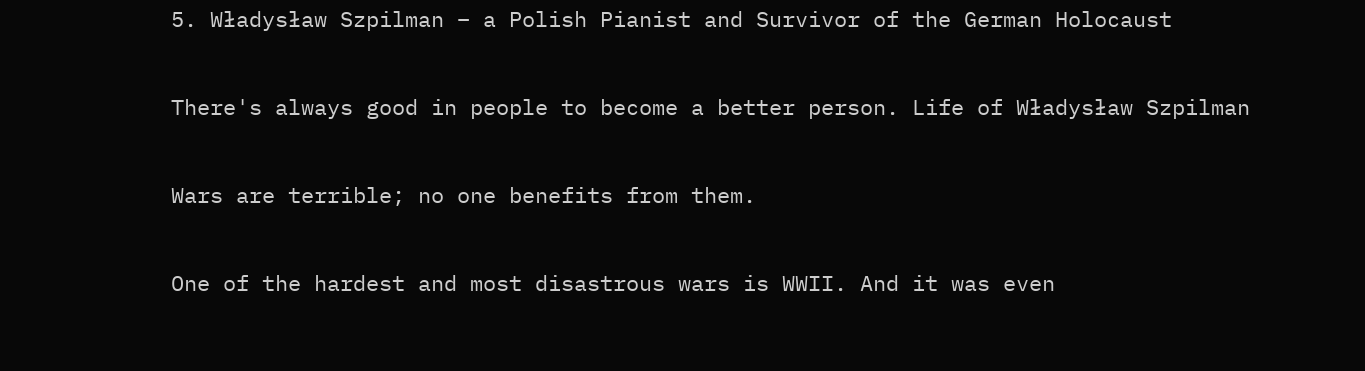5. Władysław Szpilman – a Polish Pianist and Survivor of the German Holocaust

There's always good in people to become a better person. Life of Władysław Szpilman

Wars are terrible; no one benefits from them.

One of the hardest and most disastrous wars is WWII. And it was even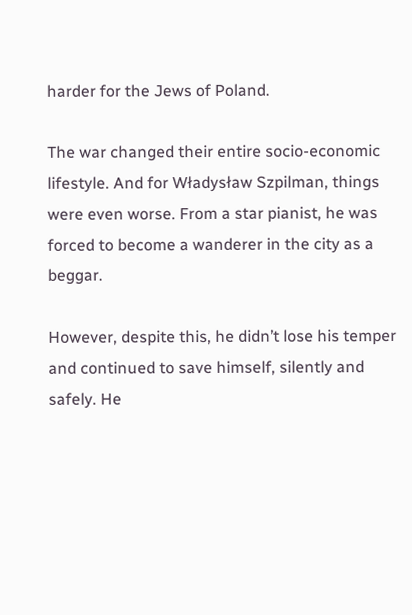harder for the Jews of Poland.

The war changed their entire socio-economic lifestyle. And for Władysław Szpilman, things were even worse. From a star pianist, he was forced to become a wanderer in the city as a beggar.

However, despite this, he didn’t lose his temper and continued to save himself, silently and safely. He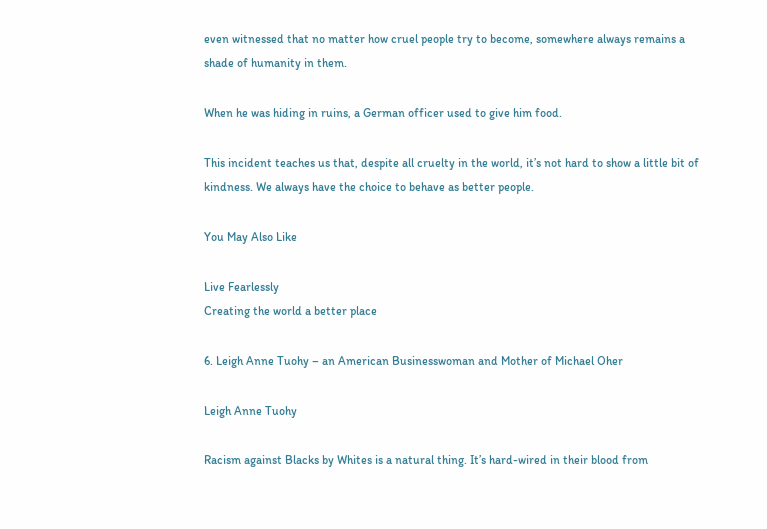even witnessed that no matter how cruel people try to become, somewhere always remains a shade of humanity in them.

When he was hiding in ruins, a German officer used to give him food.

This incident teaches us that, despite all cruelty in the world, it’s not hard to show a little bit of kindness. We always have the choice to behave as better people.

You May Also Like

Live Fearlessly
Creating the world a better place

6. Leigh Anne Tuohy – an American Businesswoman and Mother of Michael Oher

Leigh Anne Tuohy

Racism against Blacks by Whites is a natural thing. It’s hard-wired in their blood from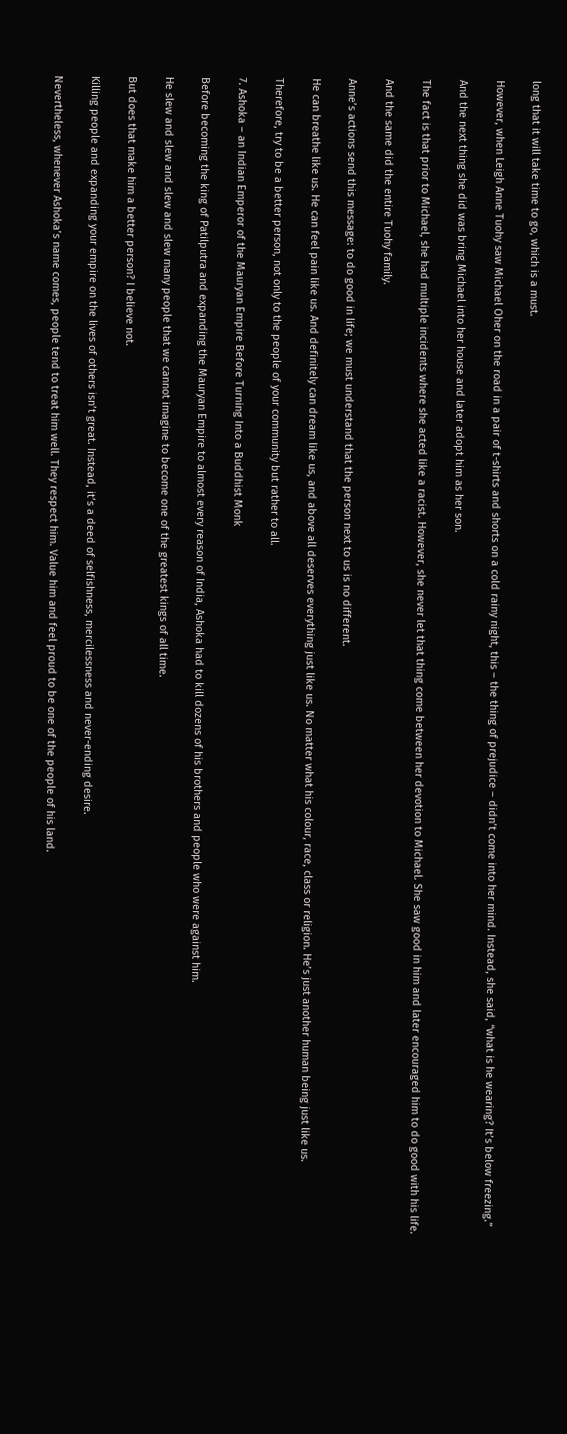long that it will take time to go, which is a must.

However, when Leigh Anne Tuohy saw Michael Oher on the road in a pair of t-shirts and shorts on a cold rainy night, this – the thing of prejudice – didn’t come into her mind. Instead, she said, “what is he wearing? It’s below freezing.”

And the next thing she did was bring Michael into her house and later adopt him as her son.

The fact is that prior to Michael, she had multiple incidents where she acted like a racist. However, she never let that thing come between her devotion to Michael. She saw good in him and later encouraged him to do good with his life.

And the same did the entire Tuohy family.

Anne’s actions send this message: to do good in life; we must understand that the person next to us is no different.

He can breathe like us. He can feel pain like us. And definitely can dream like us, and above all deserves everything just like us. No matter what his colour, race, class or religion. He’s just another human being just like us.

Therefore, try to be a better person, not only to the people of your community but rather to all.

7. Ashoka – an Indian Emperor of the Mauryan Empire Before Turning Into a Buddhist Monk

Before becoming the king of Patilputra and expanding the Mauryan Empire to almost every reason of India, Ashoka had to kill dozens of his brothers and people who were against him.

He slew and slew and slew and slew many people that we cannot imagine to become one of the greatest kings of all time.

But does that make him a better person? I believe not.

Killing people and expanding your empire on the lives of others isn’t great. Instead, it’s a deed of selfishness, mercilessness and never-ending desire.

Nevertheless, whenever Ashoka’s name comes, people tend to treat him well. They respect him. Value him and feel proud to be one of the people of his land.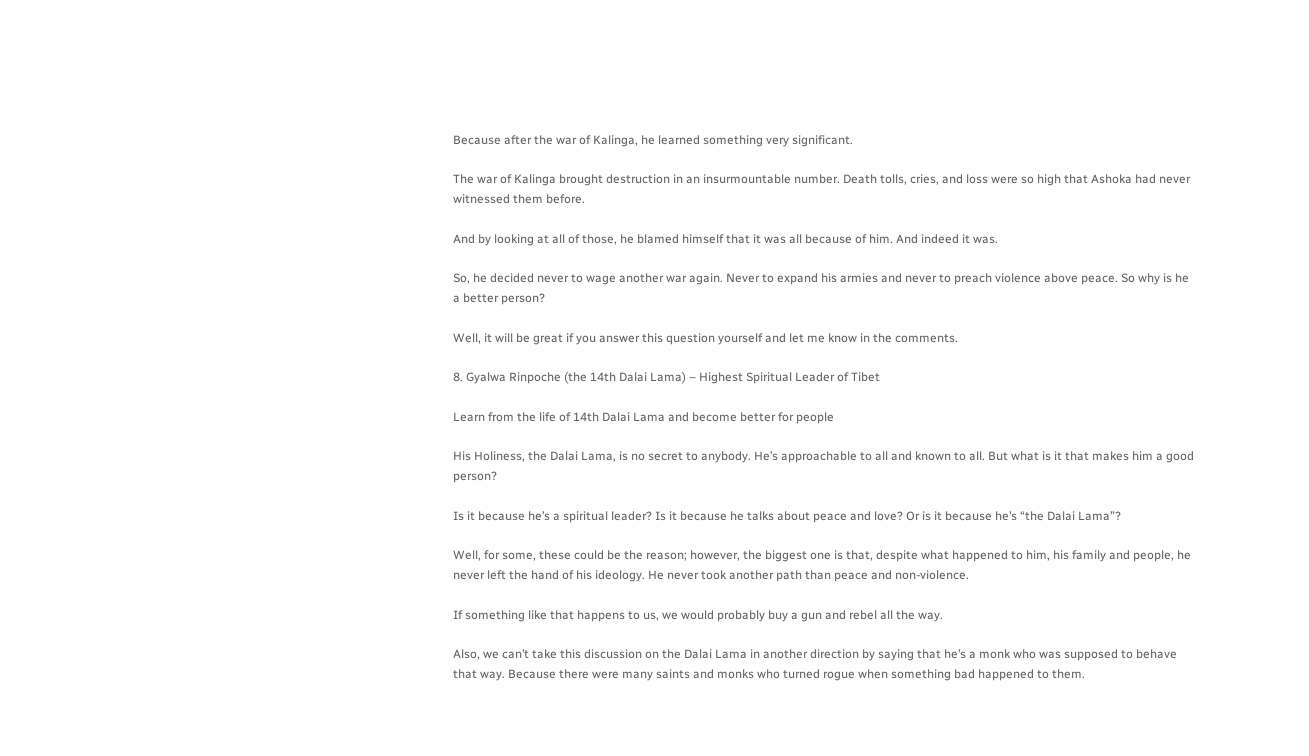Because after the war of Kalinga, he learned something very significant.

The war of Kalinga brought destruction in an insurmountable number. Death tolls, cries, and loss were so high that Ashoka had never witnessed them before.

And by looking at all of those, he blamed himself that it was all because of him. And indeed it was.

So, he decided never to wage another war again. Never to expand his armies and never to preach violence above peace. So why is he a better person?

Well, it will be great if you answer this question yourself and let me know in the comments.

8. Gyalwa Rinpoche (the 14th Dalai Lama) – Highest Spiritual Leader of Tibet

Learn from the life of 14th Dalai Lama and become better for people

His Holiness, the Dalai Lama, is no secret to anybody. He’s approachable to all and known to all. But what is it that makes him a good person?

Is it because he’s a spiritual leader? Is it because he talks about peace and love? Or is it because he’s “the Dalai Lama”?

Well, for some, these could be the reason; however, the biggest one is that, despite what happened to him, his family and people, he never left the hand of his ideology. He never took another path than peace and non-violence.

If something like that happens to us, we would probably buy a gun and rebel all the way.

Also, we can’t take this discussion on the Dalai Lama in another direction by saying that he’s a monk who was supposed to behave that way. Because there were many saints and monks who turned rogue when something bad happened to them.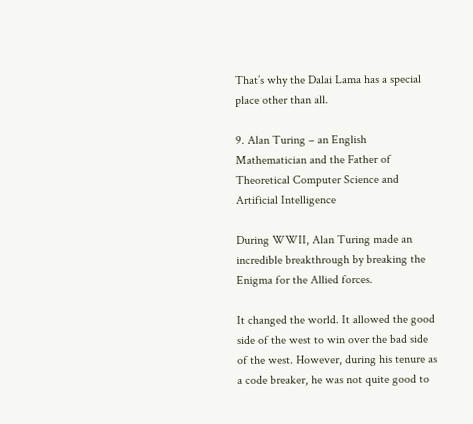That’s why the Dalai Lama has a special place other than all.

9. Alan Turing – an English Mathematician and the Father of Theoretical Computer Science and Artificial Intelligence

During WWII, Alan Turing made an incredible breakthrough by breaking the Enigma for the Allied forces.

It changed the world. It allowed the good side of the west to win over the bad side of the west. However, during his tenure as a code breaker, he was not quite good to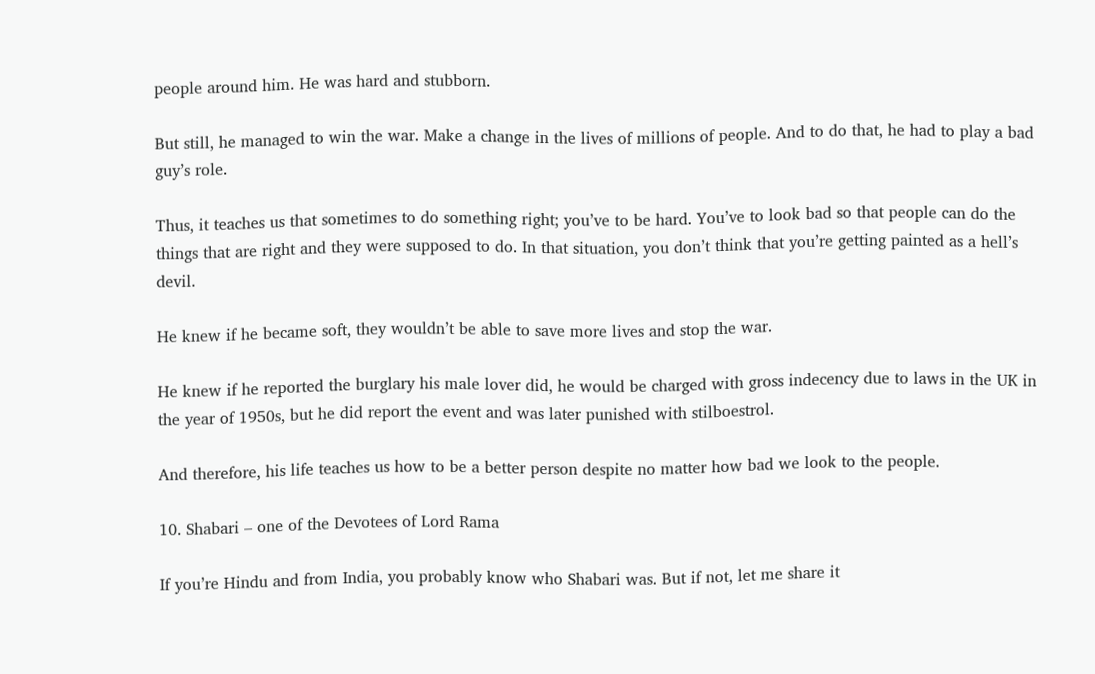people around him. He was hard and stubborn.

But still, he managed to win the war. Make a change in the lives of millions of people. And to do that, he had to play a bad guy’s role.

Thus, it teaches us that sometimes to do something right; you’ve to be hard. You’ve to look bad so that people can do the things that are right and they were supposed to do. In that situation, you don’t think that you’re getting painted as a hell’s devil.

He knew if he became soft, they wouldn’t be able to save more lives and stop the war.

He knew if he reported the burglary his male lover did, he would be charged with gross indecency due to laws in the UK in the year of 1950s, but he did report the event and was later punished with stilboestrol.

And therefore, his life teaches us how to be a better person despite no matter how bad we look to the people.

10. Shabari – one of the Devotees of Lord Rama

If you’re Hindu and from India, you probably know who Shabari was. But if not, let me share it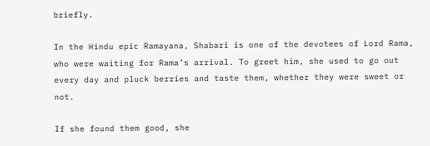briefly.

In the Hindu epic Ramayana, Shabari is one of the devotees of Lord Rama, who were waiting for Rama’s arrival. To greet him, she used to go out every day and pluck berries and taste them, whether they were sweet or not.

If she found them good, she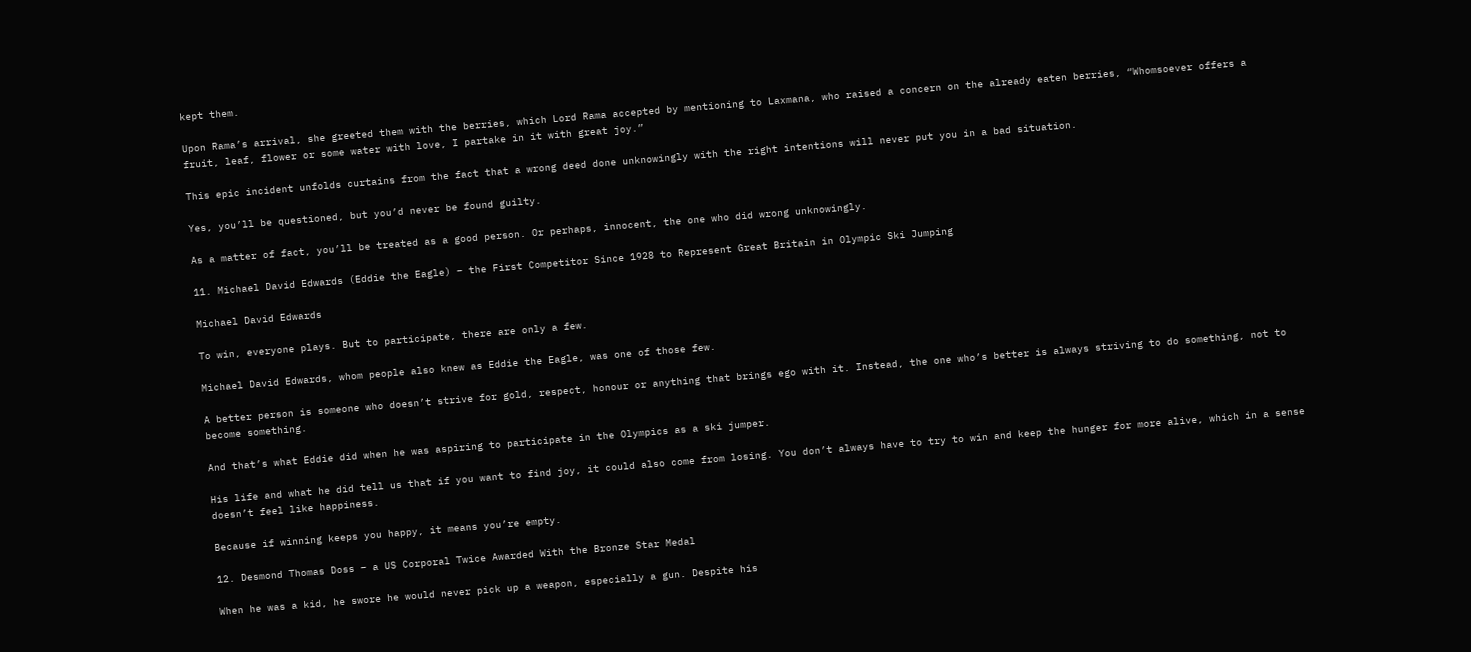kept them.

Upon Rama’s arrival, she greeted them with the berries, which Lord Rama accepted by mentioning to Laxmana, who raised a concern on the already eaten berries, “Whomsoever offers a fruit, leaf, flower or some water with love, I partake in it with great joy.”

This epic incident unfolds curtains from the fact that a wrong deed done unknowingly with the right intentions will never put you in a bad situation.

Yes, you’ll be questioned, but you’d never be found guilty.

As a matter of fact, you’ll be treated as a good person. Or perhaps, innocent, the one who did wrong unknowingly.

11. Michael David Edwards (Eddie the Eagle) – the First Competitor Since 1928 to Represent Great Britain in Olympic Ski Jumping

Michael David Edwards

To win, everyone plays. But to participate, there are only a few.

Michael David Edwards, whom people also knew as Eddie the Eagle, was one of those few.

A better person is someone who doesn’t strive for gold, respect, honour or anything that brings ego with it. Instead, the one who’s better is always striving to do something, not to become something.

And that’s what Eddie did when he was aspiring to participate in the Olympics as a ski jumper.

His life and what he did tell us that if you want to find joy, it could also come from losing. You don’t always have to try to win and keep the hunger for more alive, which in a sense doesn’t feel like happiness.

Because if winning keeps you happy, it means you’re empty.

12. Desmond Thomas Doss – a US Corporal Twice Awarded With the Bronze Star Medal

When he was a kid, he swore he would never pick up a weapon, especially a gun. Despite his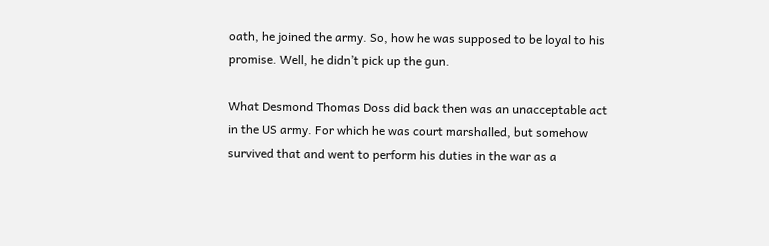oath, he joined the army. So, how he was supposed to be loyal to his promise. Well, he didn’t pick up the gun.

What Desmond Thomas Doss did back then was an unacceptable act in the US army. For which he was court marshalled, but somehow survived that and went to perform his duties in the war as a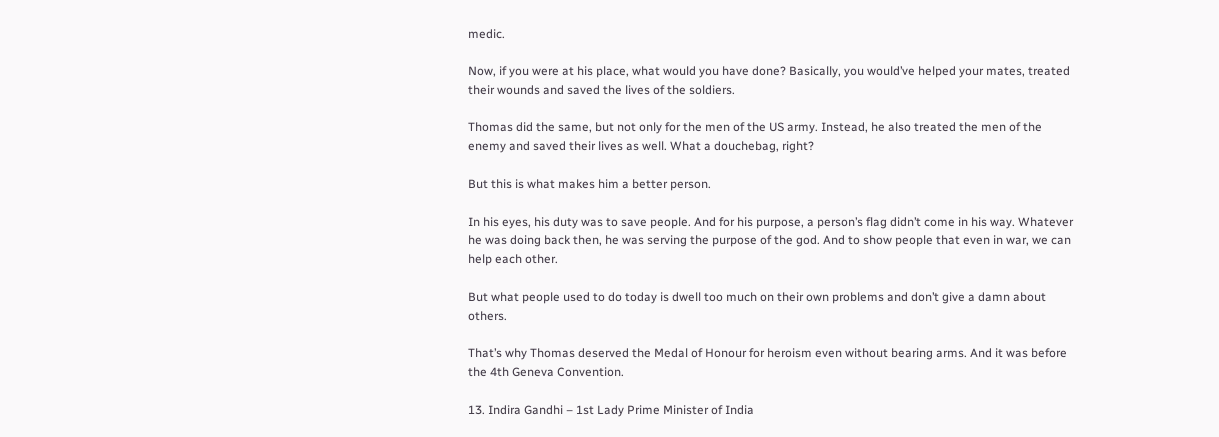medic.

Now, if you were at his place, what would you have done? Basically, you would’ve helped your mates, treated their wounds and saved the lives of the soldiers.

Thomas did the same, but not only for the men of the US army. Instead, he also treated the men of the enemy and saved their lives as well. What a douchebag, right?

But this is what makes him a better person.

In his eyes, his duty was to save people. And for his purpose, a person’s flag didn’t come in his way. Whatever he was doing back then, he was serving the purpose of the god. And to show people that even in war, we can help each other.

But what people used to do today is dwell too much on their own problems and don’t give a damn about others.

That’s why Thomas deserved the Medal of Honour for heroism even without bearing arms. And it was before the 4th Geneva Convention.

13. Indira Gandhi – 1st Lady Prime Minister of India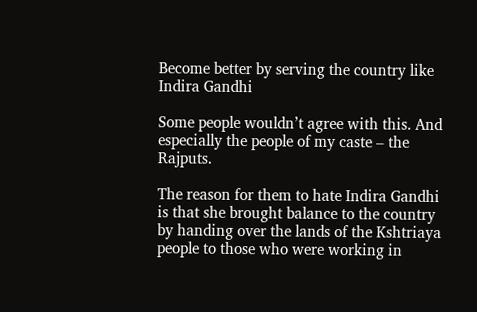Become better by serving the country like Indira Gandhi

Some people wouldn’t agree with this. And especially the people of my caste – the Rajputs.

The reason for them to hate Indira Gandhi is that she brought balance to the country by handing over the lands of the Kshtriaya people to those who were working in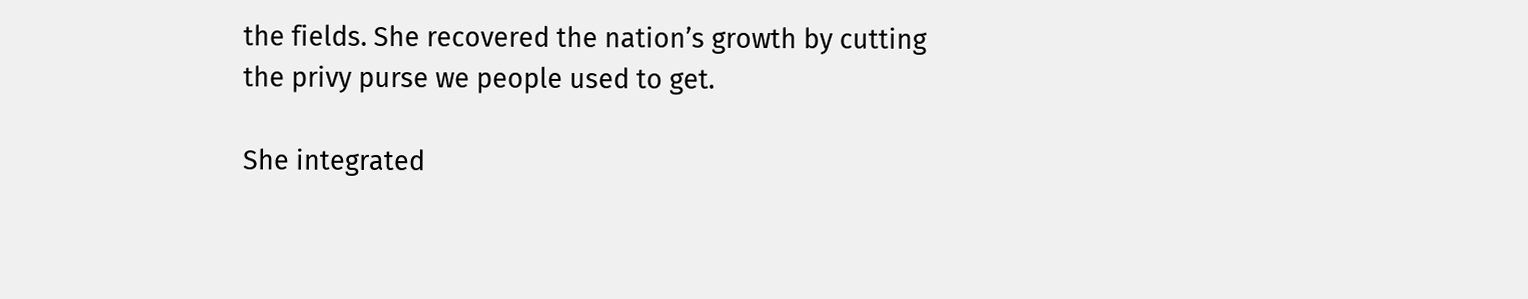the fields. She recovered the nation’s growth by cutting the privy purse we people used to get.

She integrated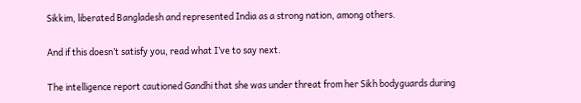Sikkim, liberated Bangladesh and represented India as a strong nation, among others.

And if this doesn’t satisfy you, read what I’ve to say next.

The intelligence report cautioned Gandhi that she was under threat from her Sikh bodyguards during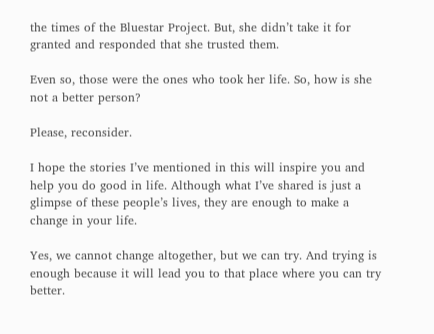the times of the Bluestar Project. But, she didn’t take it for granted and responded that she trusted them.

Even so, those were the ones who took her life. So, how is she not a better person?

Please, reconsider.

I hope the stories I’ve mentioned in this will inspire you and help you do good in life. Although what I’ve shared is just a glimpse of these people’s lives, they are enough to make a change in your life.

Yes, we cannot change altogether, but we can try. And trying is enough because it will lead you to that place where you can try better.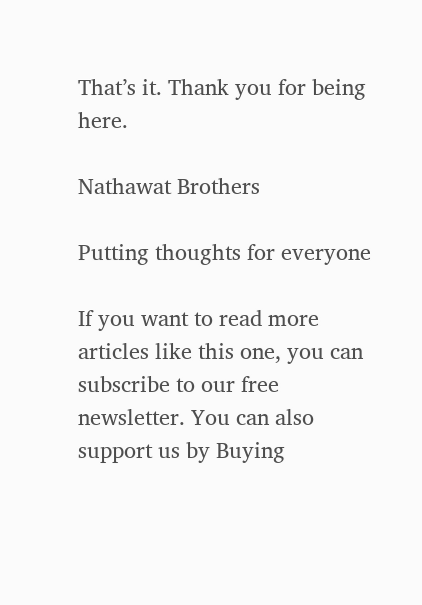That’s it. Thank you for being here.

Nathawat Brothers

Putting thoughts for everyone

If you want to read more articles like this one, you can subscribe to our free newsletter. You can also support us by Buying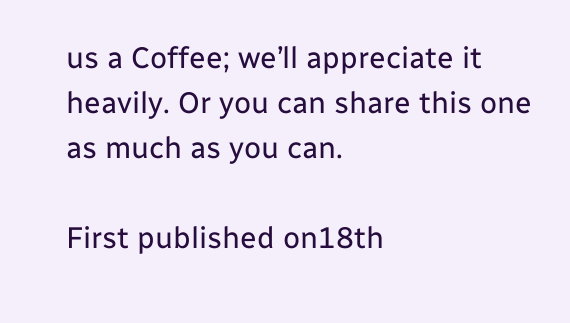us a Coffee; we’ll appreciate it heavily. Or you can share this one as much as you can.

First published on18th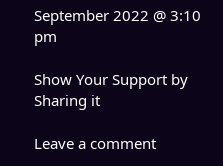September 2022 @ 3:10 pm

Show Your Support by Sharing it

Leave a comment